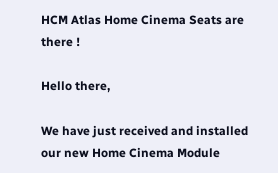HCM Atlas Home Cinema Seats are there !

Hello there,

We have just received and installed our new Home Cinema Module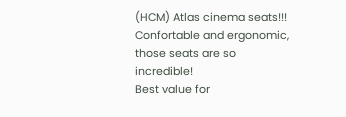(HCM) Atlas cinema seats!!!
Confortable and ergonomic, those seats are so incredible!
Best value for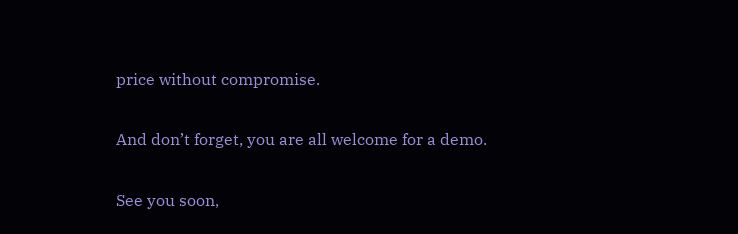price without compromise.

And don’t forget, you are all welcome for a demo.

See you soon,